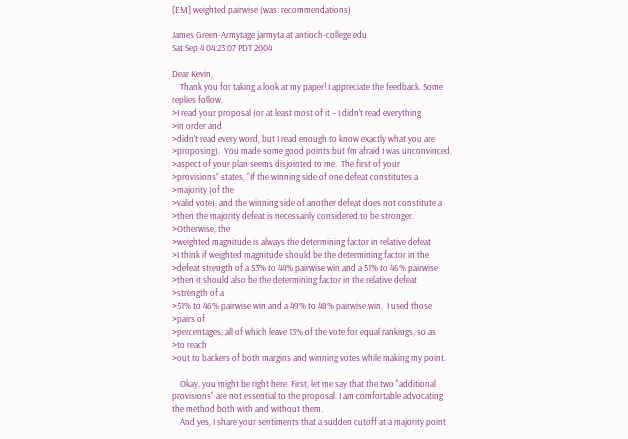[EM] weighted pairwise (was: recommendations)

James Green-Armytage jarmyta at antioch-college.edu
Sat Sep 4 04:23:07 PDT 2004

Dear Kevin,
    Thank you for taking a look at my paper! I appreciate the feedback. Some
replies follow.
>I read your proposal (or at least most of it – I didn’t read everything
>in order and
>didn’t read every word, but I read enough to know exactly what you are
>proposing).  You made some good points but I’m afraid I was unconvinced.
>aspect of your plan seems disjointed to me.  The first of your
>provisions” states, “If the winning side of one defeat constitutes a
>majority (of the
>valid vote), and the winning side of another defeat does not constitute a
>then the majority defeat is necessarily considered to be stronger.
>Otherwise, the
>weighted magnitude is always the determining factor in relative defeat
>I think if weighted magnitude should be the determining factor in the
>defeat strength of a 53% to 44% pairwise win and a 51% to 46% pairwise
>then it should also be the determining factor in the relative defeat
>strength of a
>51% to 46% pairwise win and a 49% to 48% pairwise win.  I used those
>pairs of
>percentages, all of which leave 13% of the vote for equal rankings, so as
>to reach
>out to backers of both margins and winning votes while making my point.

    Okay, you might be right here. First, let me say that the two "additional
provisions" are not essential to the proposal. I am comfortable advocating
the method both with and without them.
    And yes, I share your sentiments that a sudden cutoff at a majority point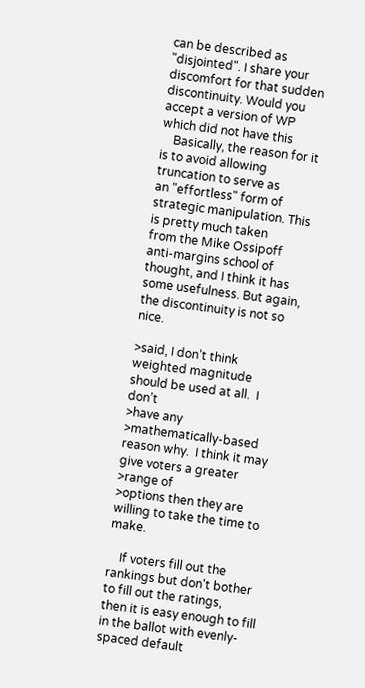can be described as "disjointed". I share your discomfort for that sudden
discontinuity. Would you accept a version of WP which did not have this
    Basically, the reason for it is to avoid allowing truncation to serve as
an "effortless" form of strategic manipulation. This is pretty much taken
from the Mike Ossipoff anti-margins school of thought, and I think it has
some usefulness. But again, the discontinuity is not so nice.

>said, I don’t think weighted magnitude should be used at all.  I don’t
>have any
>mathematically-based reason why.  I think it may give voters a greater
>range of
>options then they are willing to take the time to make.

    If voters fill out the rankings but don't bother to fill out the ratings,
then it is easy enough to fill in the ballot with evenly-spaced default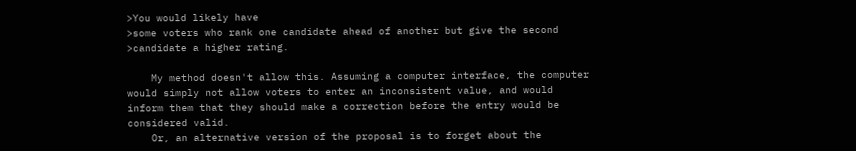>You would likely have
>some voters who rank one candidate ahead of another but give the second
>candidate a higher rating.

    My method doesn't allow this. Assuming a computer interface, the computer
would simply not allow voters to enter an inconsistent value, and would
inform them that they should make a correction before the entry would be
considered valid.
    Or, an alternative version of the proposal is to forget about the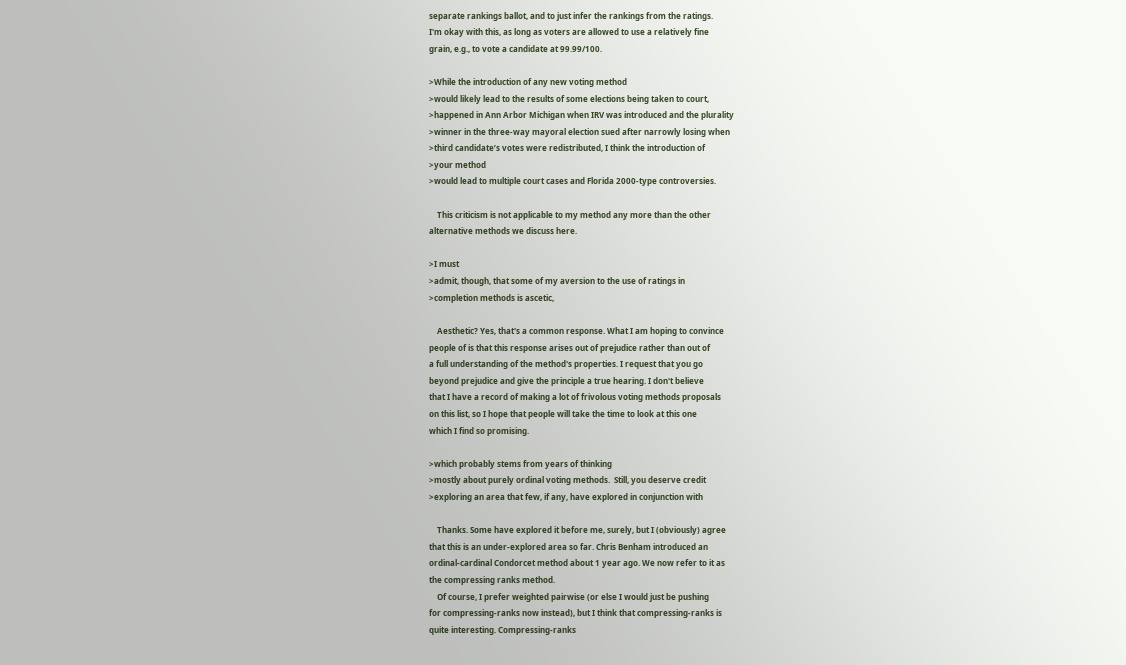separate rankings ballot, and to just infer the rankings from the ratings.
I'm okay with this, as long as voters are allowed to use a relatively fine
grain, e.g., to vote a candidate at 99.99/100.

>While the introduction of any new voting method
>would likely lead to the results of some elections being taken to court,
>happened in Ann Arbor Michigan when IRV was introduced and the plurality
>winner in the three-way mayoral election sued after narrowly losing when
>third candidate’s votes were redistributed, I think the introduction of
>your method
>would lead to multiple court cases and Florida 2000-type controversies.

    This criticism is not applicable to my method any more than the other
alternative methods we discuss here.

>I must
>admit, though, that some of my aversion to the use of ratings in
>completion methods is ascetic,

    Aesthetic? Yes, that's a common response. What I am hoping to convince
people of is that this response arises out of prejudice rather than out of
a full understanding of the method's properties. I request that you go
beyond prejudice and give the principle a true hearing. I don't believe
that I have a record of making a lot of frivolous voting methods proposals
on this list, so I hope that people will take the time to look at this one
which I find so promising.

>which probably stems from years of thinking
>mostly about purely ordinal voting methods.  Still, you deserve credit
>exploring an area that few, if any, have explored in conjunction with

    Thanks. Some have explored it before me, surely, but I (obviously) agree
that this is an under-explored area so far. Chris Benham introduced an
ordinal-cardinal Condorcet method about 1 year ago. We now refer to it as
the compressing ranks method.
    Of course, I prefer weighted pairwise (or else I would just be pushing
for compressing-ranks now instead), but I think that compressing-ranks is
quite interesting. Compressing-ranks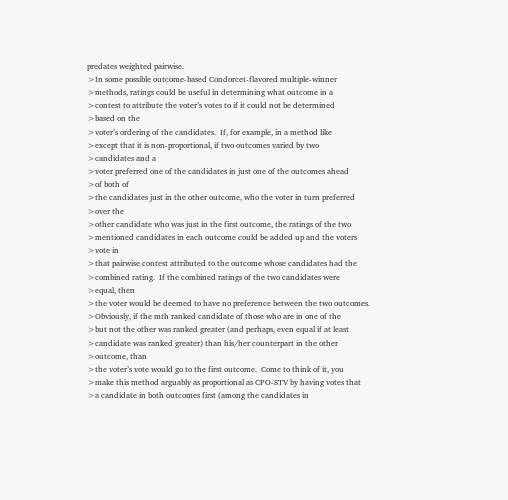predates weighted pairwise.
>In some possible outcome-based Condorcet-flavored multiple-winner
>methods, ratings could be useful in determining what outcome in a
>contest to attribute the voter’s votes to if it could not be determined
>based on the
>voter’s ordering of the candidates.  If, for example, in a method like
>except that it is non-proportional, if two outcomes varied by two
>candidates and a
>voter preferred one of the candidates in just one of the outcomes ahead
>of both of
>the candidates just in the other outcome, who the voter in turn preferred
>over the
>other candidate who was just in the first outcome, the ratings of the two
>mentioned candidates in each outcome could be added up and the voters
>vote in
>that pairwise contest attributed to the outcome whose candidates had the
>combined rating.  If the combined ratings of the two candidates were
>equal, then
>the voter would be deemed to have no preference between the two outcomes.
>Obviously, if the mth ranked candidate of those who are in one of the
>but not the other was ranked greater (and perhaps, even equal if at least
>candidate was ranked greater) than his/her counterpart in the other
>outcome, than
>the voter’s vote would go to the first outcome.  Come to think of it, you
>make this method arguably as proportional as CPO-STV by having votes that
>a candidate in both outcomes first (among the candidates in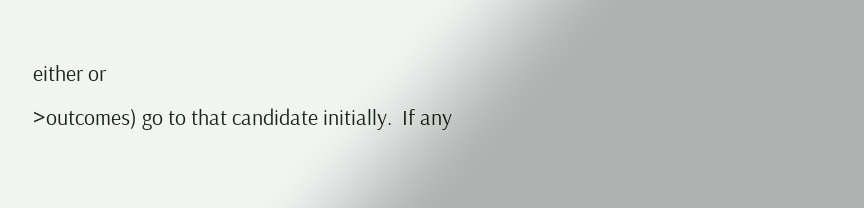either or
>outcomes) go to that candidate initially.  If any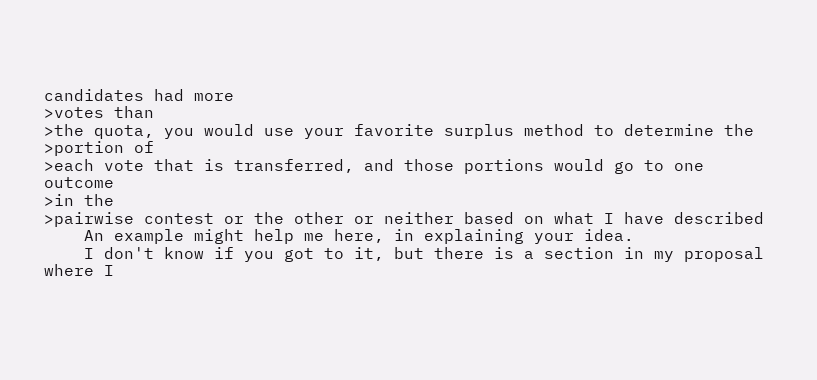candidates had more
>votes than
>the quota, you would use your favorite surplus method to determine the
>portion of
>each vote that is transferred, and those portions would go to one outcome
>in the
>pairwise contest or the other or neither based on what I have described
    An example might help me here, in explaining your idea.
    I don't know if you got to it, but there is a section in my proposal
where I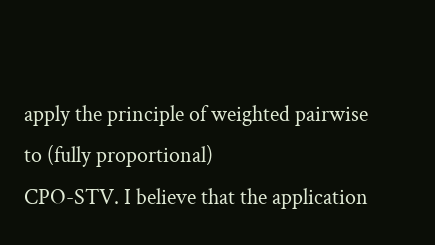apply the principle of weighted pairwise to (fully proportional)
CPO-STV. I believe that the application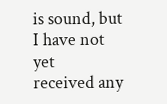is sound, but I have not yet
received any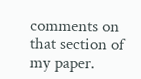comments on that section of my paper.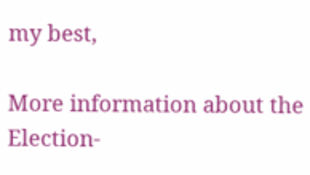my best,

More information about the Election-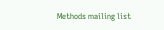Methods mailing list